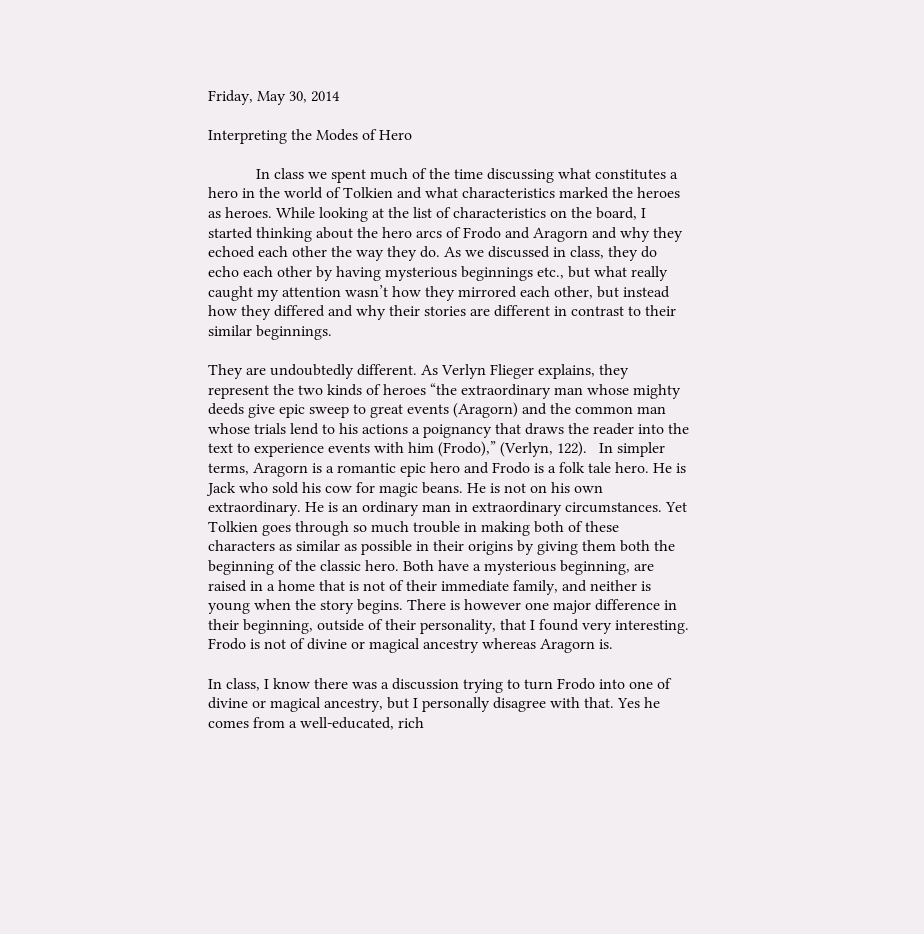Friday, May 30, 2014

Interpreting the Modes of Hero

            In class we spent much of the time discussing what constitutes a hero in the world of Tolkien and what characteristics marked the heroes as heroes. While looking at the list of characteristics on the board, I started thinking about the hero arcs of Frodo and Aragorn and why they echoed each other the way they do. As we discussed in class, they do echo each other by having mysterious beginnings etc., but what really caught my attention wasn’t how they mirrored each other, but instead how they differed and why their stories are different in contrast to their similar beginnings.

They are undoubtedly different. As Verlyn Flieger explains, they represent the two kinds of heroes “the extraordinary man whose mighty deeds give epic sweep to great events (Aragorn) and the common man whose trials lend to his actions a poignancy that draws the reader into the text to experience events with him (Frodo),” (Verlyn, 122).   In simpler terms, Aragorn is a romantic epic hero and Frodo is a folk tale hero. He is Jack who sold his cow for magic beans. He is not on his own extraordinary. He is an ordinary man in extraordinary circumstances. Yet Tolkien goes through so much trouble in making both of these characters as similar as possible in their origins by giving them both the beginning of the classic hero. Both have a mysterious beginning, are raised in a home that is not of their immediate family, and neither is young when the story begins. There is however one major difference in their beginning, outside of their personality, that I found very interesting. Frodo is not of divine or magical ancestry whereas Aragorn is.

In class, I know there was a discussion trying to turn Frodo into one of divine or magical ancestry, but I personally disagree with that. Yes he comes from a well-educated, rich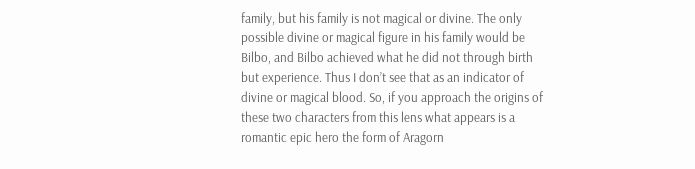family, but his family is not magical or divine. The only possible divine or magical figure in his family would be Bilbo, and Bilbo achieved what he did not through birth but experience. Thus I don’t see that as an indicator of divine or magical blood. So, if you approach the origins of these two characters from this lens what appears is a romantic epic hero the form of Aragorn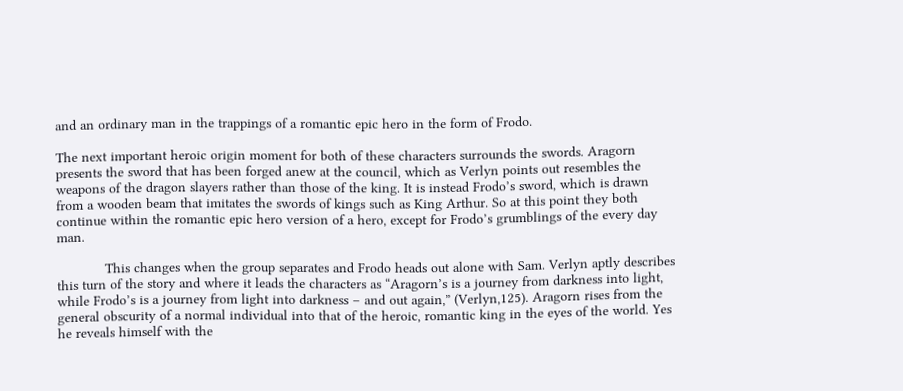and an ordinary man in the trappings of a romantic epic hero in the form of Frodo.

The next important heroic origin moment for both of these characters surrounds the swords. Aragorn presents the sword that has been forged anew at the council, which as Verlyn points out resembles the weapons of the dragon slayers rather than those of the king. It is instead Frodo’s sword, which is drawn from a wooden beam that imitates the swords of kings such as King Arthur. So at this point they both continue within the romantic epic hero version of a hero, except for Frodo’s grumblings of the every day man.

            This changes when the group separates and Frodo heads out alone with Sam. Verlyn aptly describes this turn of the story and where it leads the characters as “Aragorn’s is a journey from darkness into light, while Frodo’s is a journey from light into darkness – and out again,” (Verlyn,125). Aragorn rises from the general obscurity of a normal individual into that of the heroic, romantic king in the eyes of the world. Yes he reveals himself with the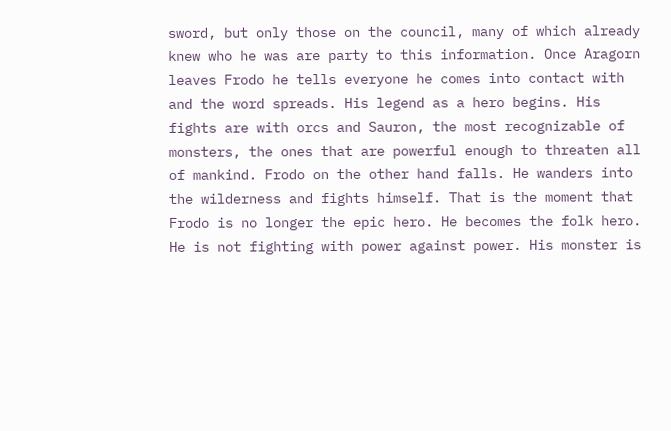sword, but only those on the council, many of which already knew who he was are party to this information. Once Aragorn leaves Frodo he tells everyone he comes into contact with and the word spreads. His legend as a hero begins. His fights are with orcs and Sauron, the most recognizable of monsters, the ones that are powerful enough to threaten all of mankind. Frodo on the other hand falls. He wanders into the wilderness and fights himself. That is the moment that Frodo is no longer the epic hero. He becomes the folk hero. He is not fighting with power against power. His monster is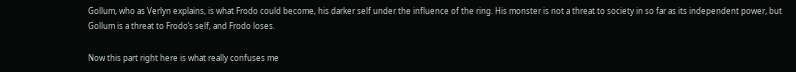Gollum, who as Verlyn explains, is what Frodo could become, his darker self under the influence of the ring. His monster is not a threat to society in so far as its independent power, but Gollum is a threat to Frodo’s self, and Frodo loses.

Now this part right here is what really confuses me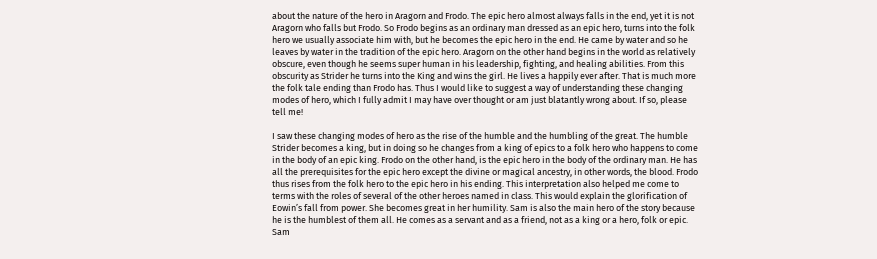about the nature of the hero in Aragorn and Frodo. The epic hero almost always falls in the end, yet it is not Aragorn who falls but Frodo. So Frodo begins as an ordinary man dressed as an epic hero, turns into the folk hero we usually associate him with, but he becomes the epic hero in the end. He came by water and so he leaves by water in the tradition of the epic hero. Aragorn on the other hand begins in the world as relatively obscure, even though he seems super human in his leadership, fighting, and healing abilities. From this obscurity as Strider he turns into the King and wins the girl. He lives a happily ever after. That is much more the folk tale ending than Frodo has. Thus I would like to suggest a way of understanding these changing modes of hero, which I fully admit I may have over thought or am just blatantly wrong about. If so, please tell me!

I saw these changing modes of hero as the rise of the humble and the humbling of the great. The humble Strider becomes a king, but in doing so he changes from a king of epics to a folk hero who happens to come in the body of an epic king. Frodo on the other hand, is the epic hero in the body of the ordinary man. He has all the prerequisites for the epic hero except the divine or magical ancestry, in other words, the blood. Frodo thus rises from the folk hero to the epic hero in his ending. This interpretation also helped me come to terms with the roles of several of the other heroes named in class. This would explain the glorification of Eowin’s fall from power. She becomes great in her humility. Sam is also the main hero of the story because he is the humblest of them all. He comes as a servant and as a friend, not as a king or a hero, folk or epic. Sam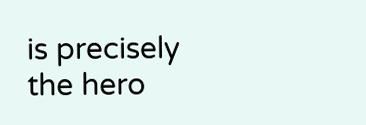is precisely the hero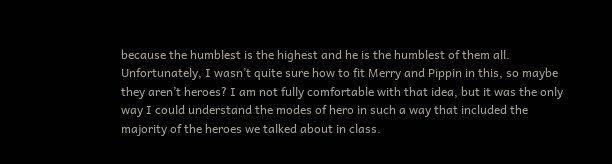because the humblest is the highest and he is the humblest of them all. Unfortunately, I wasn’t quite sure how to fit Merry and Pippin in this, so maybe they aren’t heroes? I am not fully comfortable with that idea, but it was the only way I could understand the modes of hero in such a way that included the majority of the heroes we talked about in class.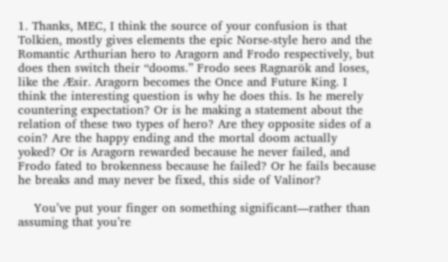1. Thanks, MEC, I think the source of your confusion is that Tolkien, mostly gives elements the epic Norse-style hero and the Romantic Arthurian hero to Aragorn and Frodo respectively, but does then switch their “dooms.” Frodo sees Ragnarök and loses, like the Æsir. Aragorn becomes the Once and Future King. I think the interesting question is why he does this. Is he merely countering expectation? Or is he making a statement about the relation of these two types of hero? Are they opposite sides of a coin? Are the happy ending and the mortal doom actually yoked? Or is Aragorn rewarded because he never failed, and Frodo fated to brokenness because he failed? Or he fails because he breaks and may never be fixed, this side of Valinor?

    You’ve put your finger on something significant—rather than assuming that you’re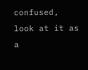confused, look at it as a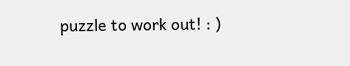puzzle to work out! : )